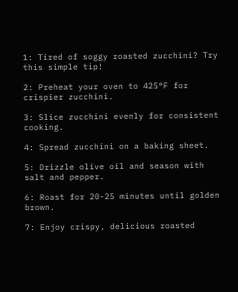1: Tired of soggy roasted zucchini? Try this simple tip!

2: Preheat your oven to 425°F for crispier zucchini.

3: Slice zucchini evenly for consistent cooking.

4: Spread zucchini on a baking sheet.

5: Drizzle olive oil and season with salt and pepper.

6: Roast for 20-25 minutes until golden brown.

7: Enjoy crispy, delicious roasted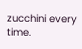zucchini every time.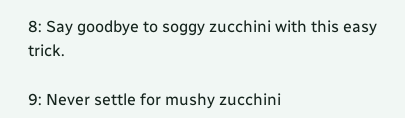8: Say goodbye to soggy zucchini with this easy trick.

9: Never settle for mushy zucchini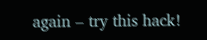again – try this hack!